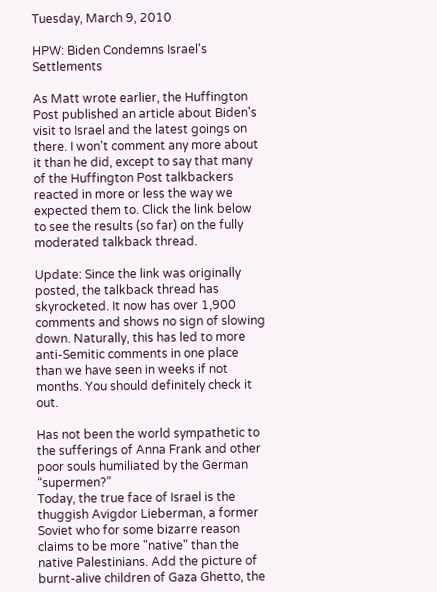Tuesday, March 9, 2010

HPW: Biden Condemns Israel's Settlements

As Matt wrote earlier, the Huffington Post published an article about Biden's visit to Israel and the latest goings on there. I won't comment any more about it than he did, except to say that many of the Huffington Post talkbackers reacted in more or less the way we expected them to. Click the link below to see the results (so far) on the fully moderated talkback thread.

Update: Since the link was originally posted, the talkback thread has skyrocketed. It now has over 1,900 comments and shows no sign of slowing down. Naturally, this has led to more anti-Semitic comments in one place than we have seen in weeks if not months. You should definitely check it out.

Has not been the world sympathetic to the sufferings of Anna Frank and other poor souls humiliated by the German “supermen?”
Today, the true face of Israel is the thuggish Avigdor Lieberman, a former Soviet who for some bizarre reason claims to be more "native" than the native Palestinians. Add the picture of burnt-alive children of Gaza Ghetto, the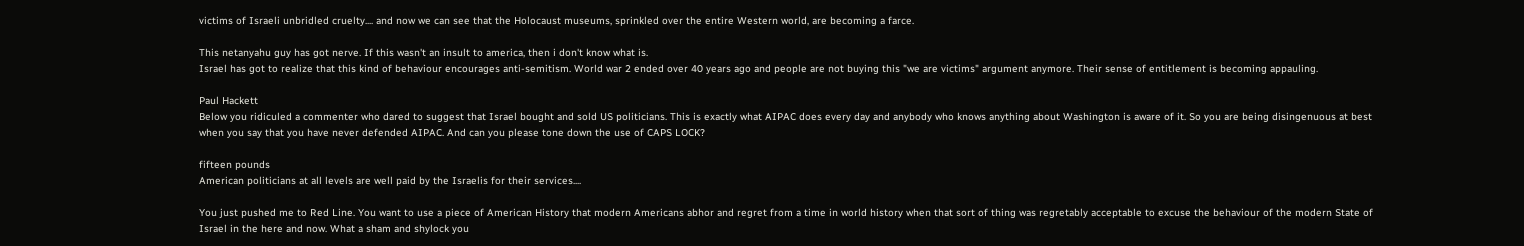victims of Israeli unbridled cruelty.... and now we can see that the Holocaust museums, sprinkled over the entire Western world, are becoming a farce.

This netanyahu guy has got nerve. If this wasn't an insult to america, then i don't know what is.
Israel has got to realize that this kind of behaviour encourages anti-semitism. World war 2 ended over 40 years ago and people are not buying this "we are victims" argument anymore. Their sense of entitlement is becoming appauling.

Paul Hackett
Below you ridiculed a commenter who dared to suggest that Israel bought and sold US politicians. This is exactly what AIPAC does every day and anybody who knows anything about Washington is aware of it. So you are being disingenuous at best when you say that you have never defended AIPAC. And can you please tone down the use of CAPS LOCK?

fifteen pounds
American politicians at all levels are well paid by the Israelis for their services....

You just pushed me to Red Line. You want to use a piece of American History that modern Americans abhor and regret from a time in world history when that sort of thing was regretably acceptable to excuse the behaviour of the modern State of Israel in the here and now. What a sham and shylock you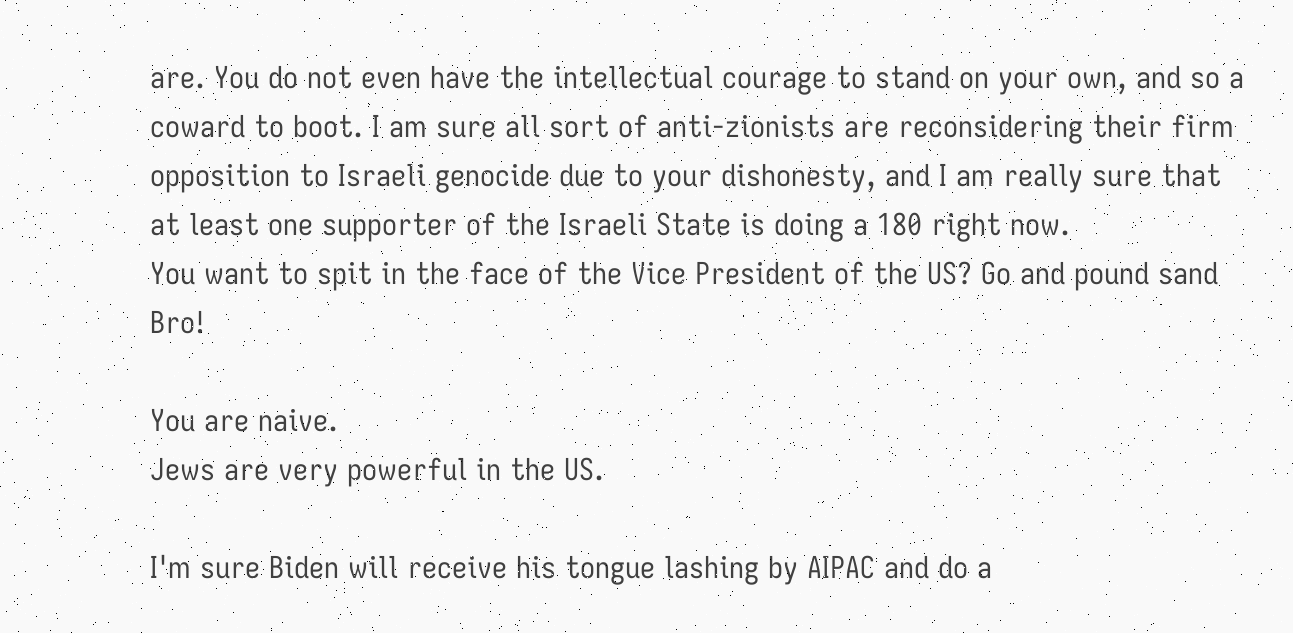are. You do not even have the intellectual courage to stand on your own, and so a coward to boot. I am sure all sort of anti-zionists are reconsidering their firm opposition to Israeli genocide due to your dishonesty, and I am really sure that at least one supporter of the Israeli State is doing a 180 right now.
You want to spit in the face of the Vice President of the US? Go and pound sand Bro!

You are naive.
Jews are very powerful in the US.

I'm sure Biden will receive his tongue lashing by AIPAC and do a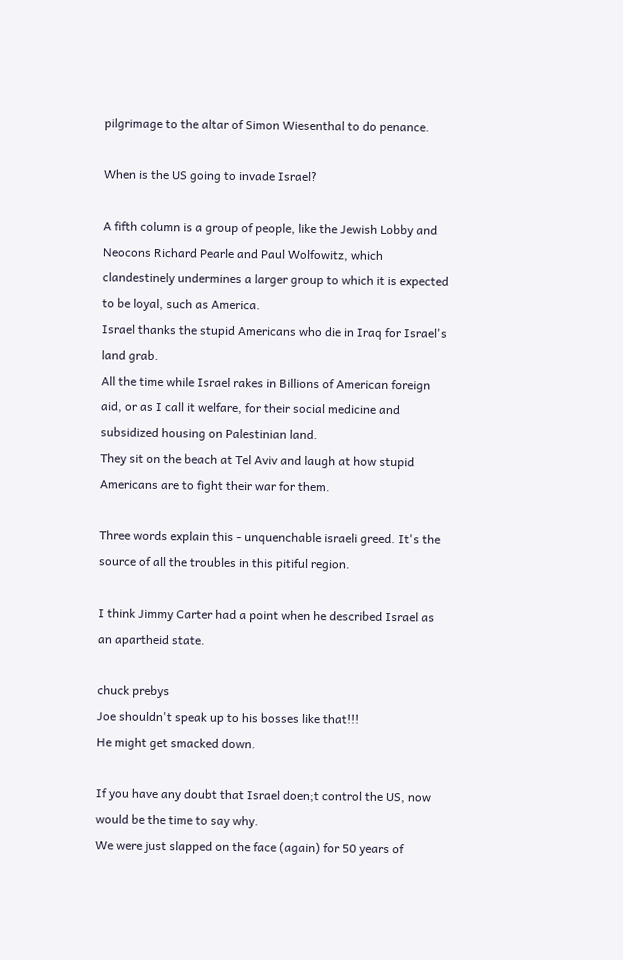pilgrimage to the altar of Simon Wiesenthal to do penance.

When is the US going to invade Israel?

A fifth column is a group of people, like the Jewish Lobby and Neocons Richard Pearle and Paul Wolfowitz, which clandestinely undermines a larger group to which it is expected to be loyal, such as America.
Israel thanks the stupid Americans who die in Iraq for Israel's land grab.
All the time while Israel rakes in Billions of American foreign aid, or as I call it welfare, for their social medicine and subsidized housing on Palestinian land.
They sit on the beach at Tel Aviv and laugh at how stupid Americans are to fight their war for them.

Three words explain this - unquenchable israeli greed. It's the source of all the troubles in this pitiful region.

I think Jimmy Carter had a point when he described Israel as an apartheid state.

chuck prebys
Joe shouldn't speak up to his bosses like that!!!
He might get smacked down.

If you have any doubt that Israel doen;t control the US, now would be the time to say why.
We were just slapped on the face (again) for 50 years of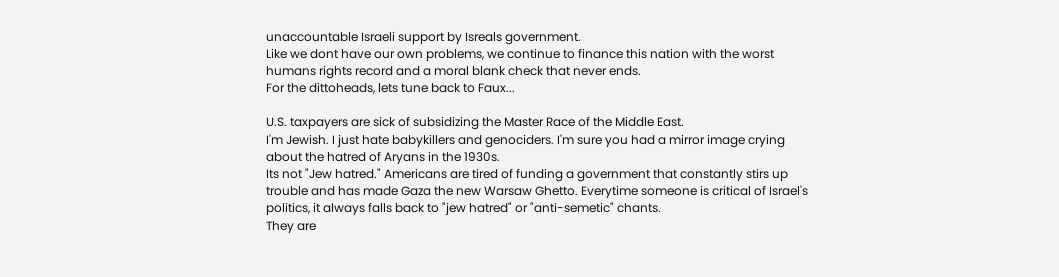unaccountable Israeli support by Isreals government.
Like we dont have our own problems, we continue to finance this nation with the worst humans rights record and a moral blank check that never ends.
For the dittoheads, lets tune back to Faux...

U.S. taxpayers are sick of subsidizing the Master Race of the Middle East.
I'm Jewish. I just hate babykillers and genociders. I'm sure you had a mirror image crying about the hatred of Aryans in the 1930s.
Its not "Jew hatred." Americans are tired of funding a government that constantly stirs up trouble and has made Gaza the new Warsaw Ghetto. Everytime someone is critical of Israel's politics, it always falls back to "jew hatred" or "anti-semetic" chants.
They are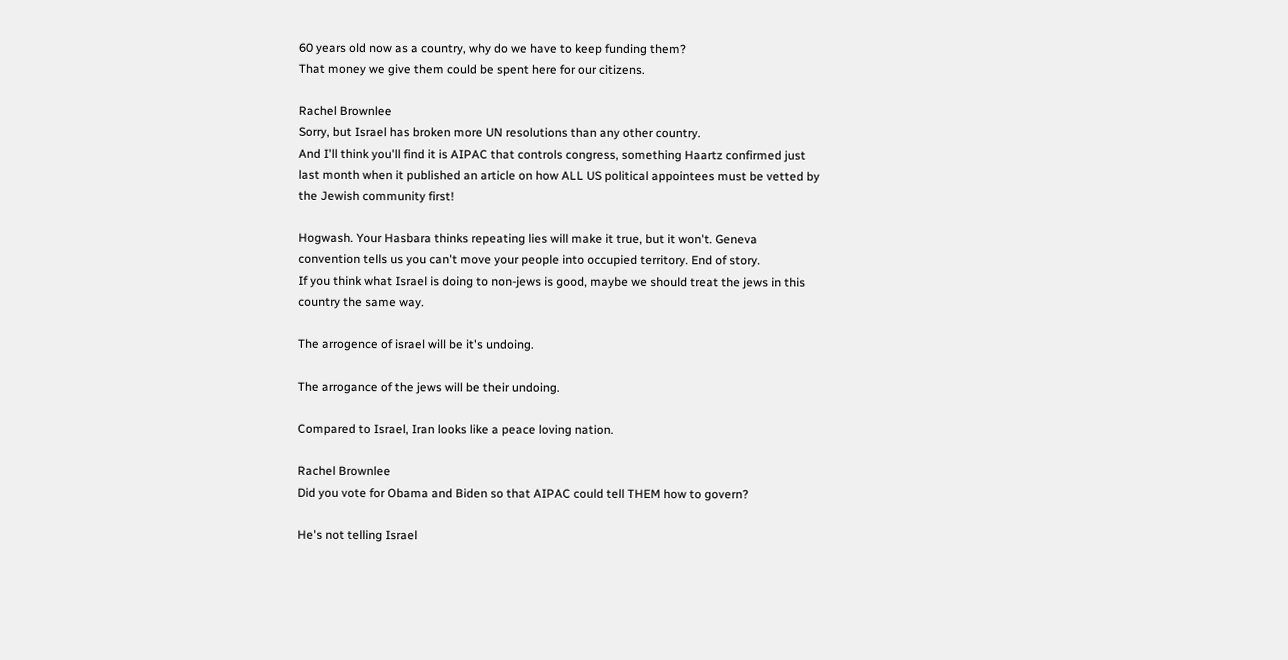60 years old now as a country, why do we have to keep funding them?
That money we give them could be spent here for our citizens.

Rachel Brownlee
Sorry, but Israel has broken more UN resolutions than any other country.
And I'll think you'll find it is AIPAC that controls congress, something Haartz confirmed just last month when it published an article on how ALL US political appointees must be vetted by the Jewish community first!

Hogwash. Your Hasbara thinks repeating lies will make it true, but it won't. Geneva convention tells us you can't move your people into occupied territory. End of story.
If you think what Israel is doing to non-jews is good, maybe we should treat the jews in this country the same way.

The arrogence of israel will be it's undoing.

The arrogance of the jews will be their undoing.

Compared to Israel, Iran looks like a peace loving nation.

Rachel Brownlee
Did you vote for Obama and Biden so that AIPAC could tell THEM how to govern?

He's not telling Israel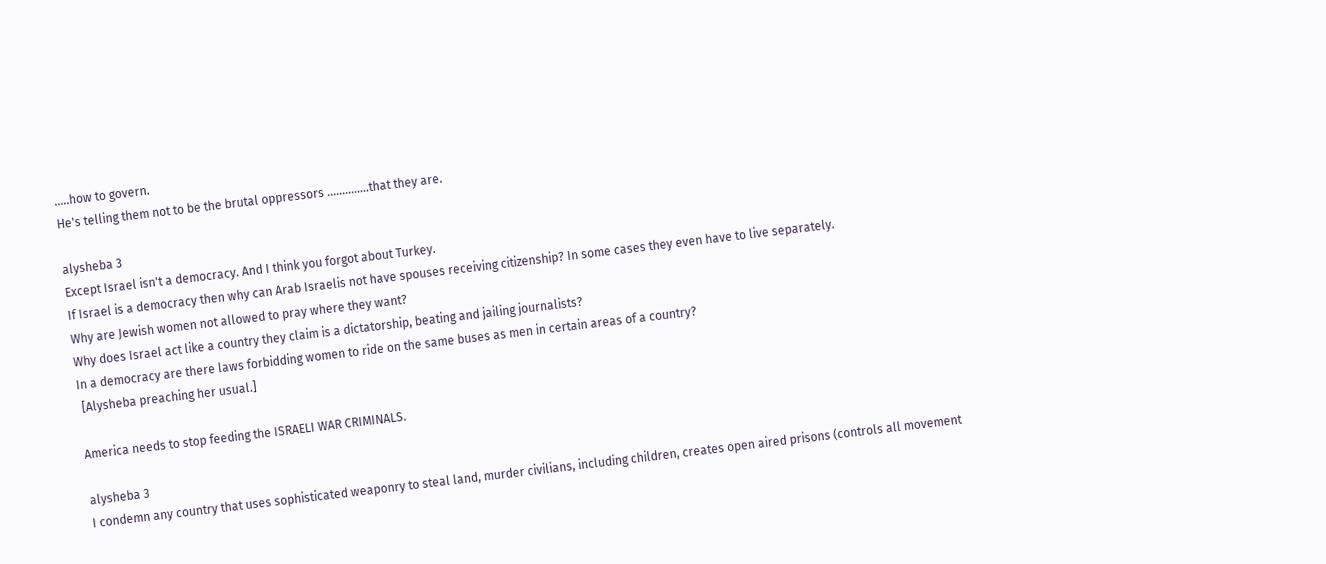.....how to govern.
He's telling them not to be the brutal oppressors ..............that they are.

alysheba 3
Except Israel isn't a democracy. And I think you forgot about Turkey.
If Israel is a democracy then why can Arab Israelis not have spouses receiving citizenship? In some cases they even have to live separately.
Why are Jewish women not allowed to pray where they want?
Why does Israel act like a country they claim is a dictatorship, beating and jailing journalists?
In a democracy are there laws forbidding women to ride on the same buses as men in certain areas of a country?
 [Alysheba preaching her usual.]

America needs to stop feeding the ISRAELI WAR CRIMINALS.

alysheba 3
I condemn any country that uses sophisticated weaponry to steal land, murder civilians, including children, creates open aired prisons (controls all movement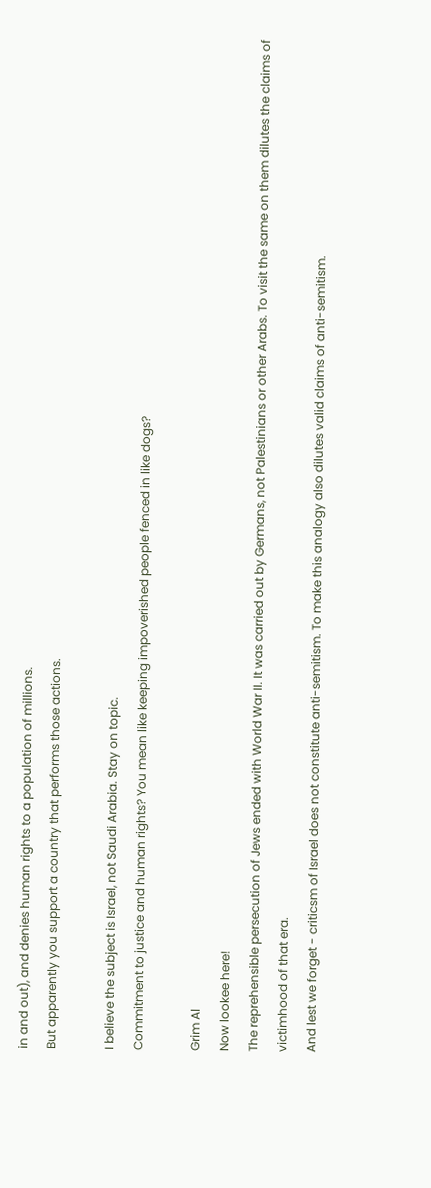in and out), and denies human rights to a population of millions.
But apparently you support a country that performs those actions.

I believe the subject is Israel, not Saudi Arabia. Stay on topic.
Commitment to justice and human rights? You mean like keeping impoverished people fenced in like dogs?

Grim Al
Now lookee here!
The reprehensible persecution of Jews ended with World War II. It was carried out by Germans, not Palestinians or other Arabs. To visit the same on them dilutes the claims of victimhood of that era.
And lest we forget - criticsm of Israel does not constitute anti-semitism. To make this analogy also dilutes valid claims of anti-semitism.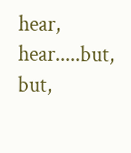hear, hear.....but, but,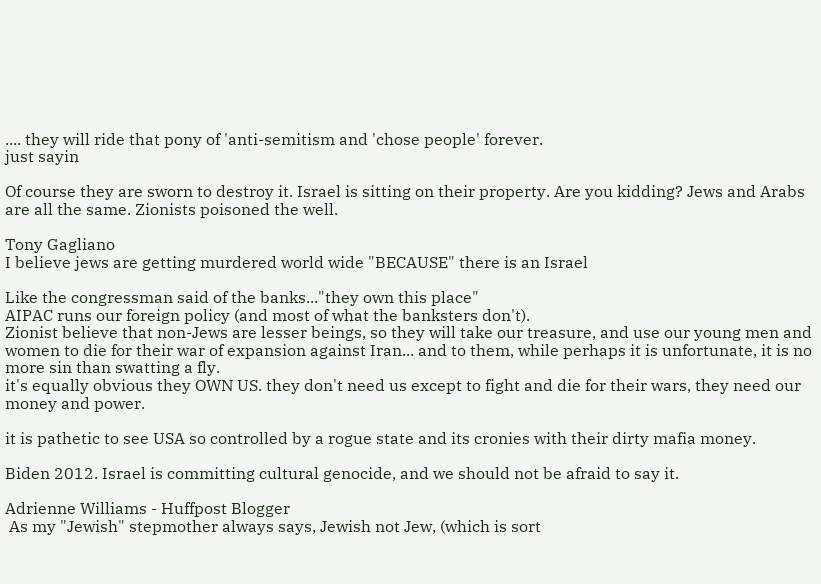.... they will ride that pony of 'anti-semitism and 'chose people' forever.
just sayin

Of course they are sworn to destroy it. Israel is sitting on their property. Are you kidding? Jews and Arabs are all the same. Zionists poisoned the well.

Tony Gagliano
I believe jews are getting murdered world wide "BECAUSE" there is an Israel

Like the congressman said of the banks..."they own this place"
AIPAC runs our foreign policy (and most of what the banksters don't).
Zionist believe that non-Jews are lesser beings, so they will take our treasure, and use our young men and women to die for their war of expansion against Iran... and to them, while perhaps it is unfortunate, it is no more sin than swatting a fly.
it's equally obvious they OWN US. they don't need us except to fight and die for their wars, they need our money and power.

it is pathetic to see USA so controlled by a rogue state and its cronies with their dirty mafia money.

Biden 2012. Israel is committing cultural genocide, and we should not be afraid to say it.

Adrienne Williams - Huffpost Blogger
 As my "Jewish" stepmother always says, Jewish not Jew, (which is sort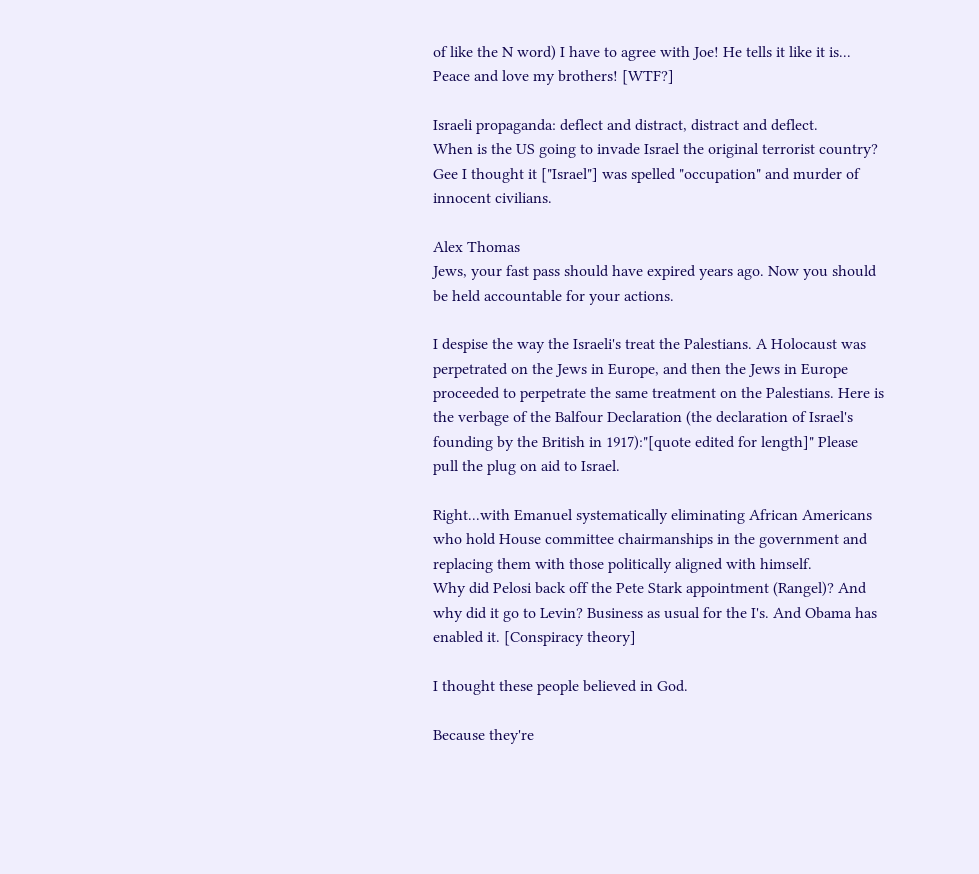of like the N word) I have to agree with Joe! He tells it like it is... Peace and love my brothers! [WTF?]

Israeli propaganda: deflect and distract, distract and deflect.
When is the US going to invade Israel the original terrorist country?
Gee I thought it ["Israel"] was spelled "occupation" and murder of innocent civilians.

Alex Thomas
Jews, your fast pass should have expired years ago. Now you should be held accountable for your actions.

I despise the way the Israeli's treat the Palestians. A Holocaust was perpetrated on the Jews in Europe, and then the Jews in Europe proceeded to perpetrate the same treatment on the Palestians. Here is the verbage of the Balfour Declaration (the declaration of Israel's founding by the British in 1917):"[quote edited for length]" Please pull the plug on aid to Israel.

Right...with Emanuel systematically eliminating African Americans who hold House committee chairmanships in the government and replacing them with those politically aligned with himself.
Why did Pelosi back off the Pete Stark appointment (Rangel)? And why did it go to Levin? Business as usual for the I's. And Obama has enabled it. [Conspiracy theory]

I thought these people believed in God.

Because they're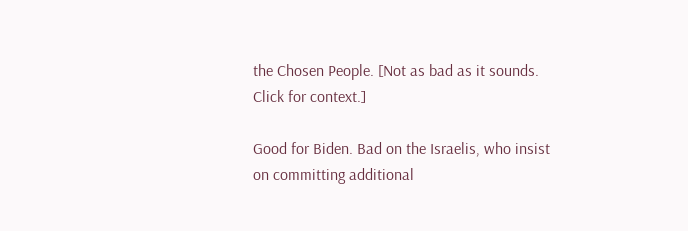the Chosen People. [Not as bad as it sounds. Click for context.]

Good for Biden. Bad on the Israelis, who insist on committing additional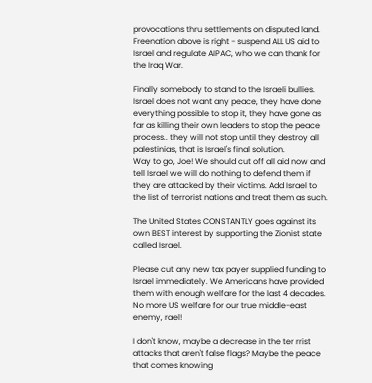provocations thru settlements on disputed land.
Freenation above is right - suspend ALL US aid to Israel and regulate AIPAC, who we can thank for the Iraq War.

Finally somebody to stand to the Israeli bullies.
Israel does not want any peace, they have done everything possible to stop it, they have gone as far as killing their own leaders to stop the peace process.. they will not stop until they destroy all palestinias, that is Israel's final solution.
Way to go, Joe! We should cut off all aid now and tell Israel we will do nothing to defend them if they are attacked by their victims. Add Israel to the list of terrorist nations and treat them as such.

The United States CONSTANTLY goes against its own BEST interest by supporting the Zionist state called Israel.

Please cut any new tax payer supplied funding to Israel immediately. We Americans have provided them with enough welfare for the last 4 decades. No more US welfare for our true middle-east enemy, rael!

I don't know, maybe a decrease in the ter rrist attacks that aren't false flags? Maybe the peace that comes knowing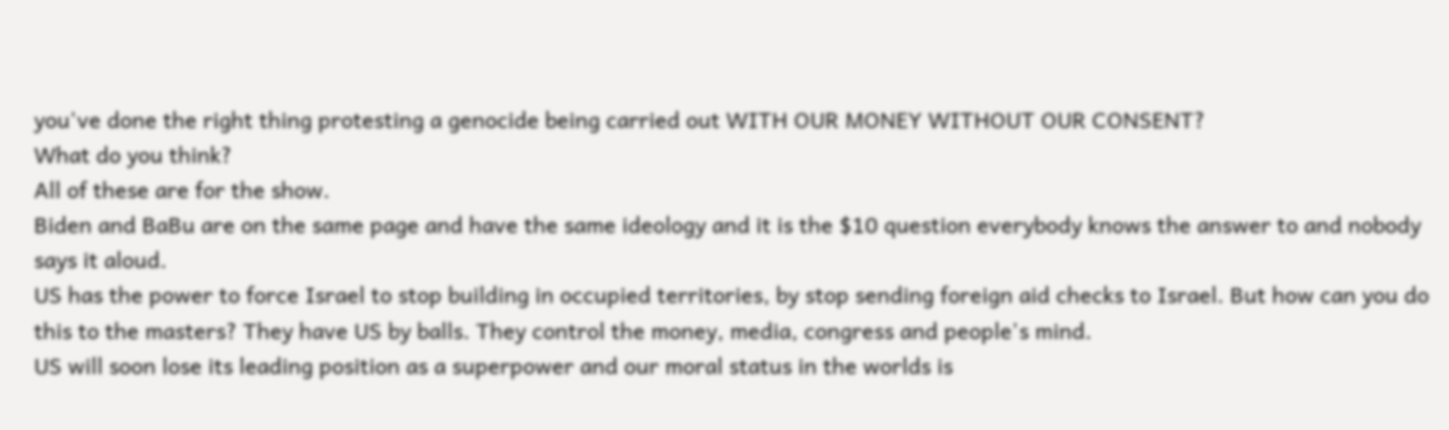you've done the right thing protesting a genocide being carried out WITH OUR MONEY WITHOUT OUR CONSENT?
What do you think?
All of these are for the show.
Biden and BaBu are on the same page and have the same ideology and it is the $10 question everybody knows the answer to and nobody says it aloud.
US has the power to force Israel to stop building in occupied territories, by stop sending foreign aid checks to Israel. But how can you do this to the masters? They have US by balls. They control the money, media, congress and people's mind.
US will soon lose its leading position as a superpower and our moral status in the worlds is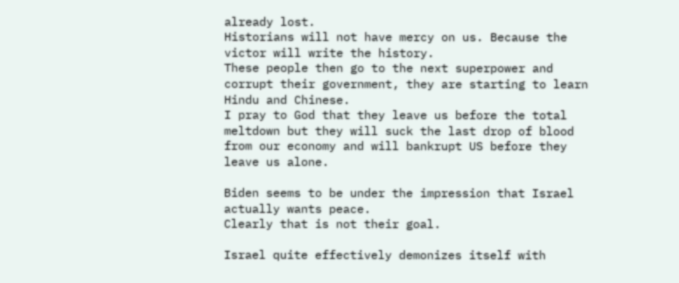already lost.
Historians will not have mercy on us. Because the victor will write the history.
These people then go to the next superpower and corrupt their government, they are starting to learn Hindu and Chinese.
I pray to God that they leave us before the total meltdown but they will suck the last drop of blood from our economy and will bankrupt US before they leave us alone.

Biden seems to be under the impression that Israel actually wants peace.
Clearly that is not their goal.

Israel quite effectively demonizes itself with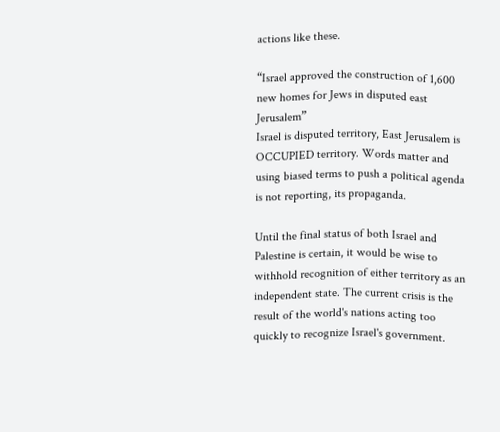actions like these.

“Israel approved the construction of 1,600 new homes for Jews in disputed east Jerusalem”
Israel is disputed territory, East Jerusalem is OCCUPIED territory. Words matter and using biased terms to push a political agenda is not reporting, its propaganda.

Until the final status of both Israel and Palestine is certain, it would be wise to withhold recognition of either territory as an independent state. The current crisis is the result of the world's nations acting too quickly to recognize Israel's government.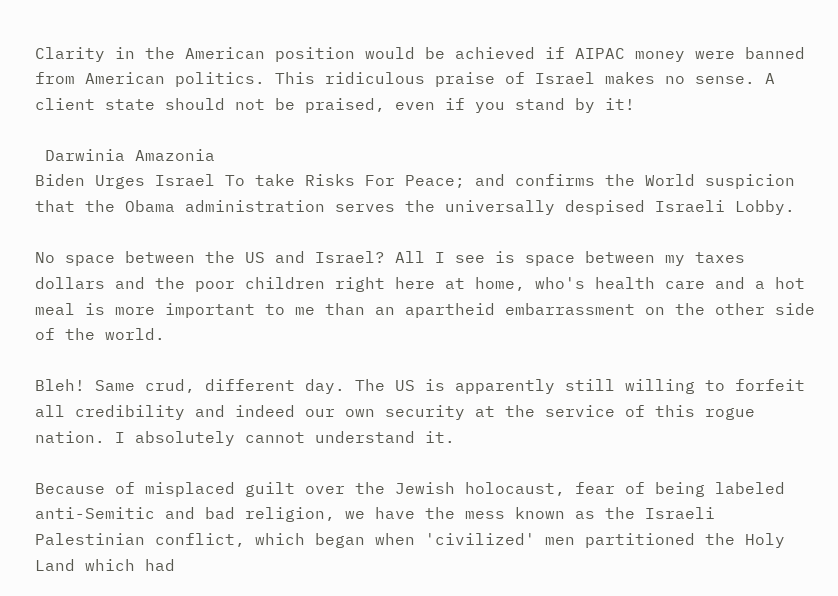Clarity in the American position would be achieved if AIPAC money were banned from American politics. This ridiculous praise of Israel makes no sense. A client state should not be praised, even if you stand by it!

 Darwinia Amazonia
Biden Urges Israel To take Risks For Peace; and confirms the World suspicion that the Obama administration serves the universally despised Israeli Lobby.

No space between the US and Israel? All I see is space between my taxes dollars and the poor children right here at home, who's health care and a hot meal is more important to me than an apartheid embarrassment on the other side of the world.

Bleh! Same crud, different day. The US is apparently still willing to forfeit all credibility and indeed our own security at the service of this rogue nation. I absolutely cannot understand it.

Because of misplaced guilt over the Jewish holocaust, fear of being labeled anti-Semitic and bad religion, we have the mess known as the Israeli Palestinian conflict, which began when 'civilized' men partitioned the Holy Land which had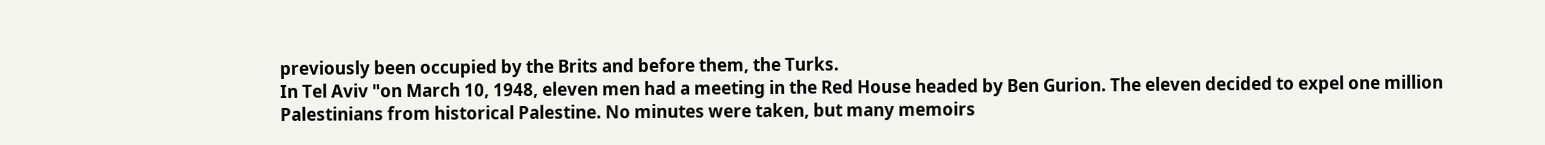previously been occupied by the Brits and before them, the Turks.
In Tel Aviv "on March 10, 1948, eleven men had a meeting in the Red House headed by Ben Gurion. The eleven decided to expel one million Palestinians from historical Palestine. No minutes were taken, but many memoirs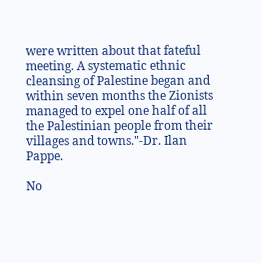were written about that fateful meeting. A systematic ethnic cleansing of Palestine began and within seven months the Zionists managed to expel one half of all the Palestinian people from their villages and towns."-Dr. Ilan Pappe.

No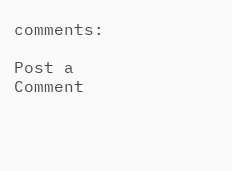comments:

Post a Comment